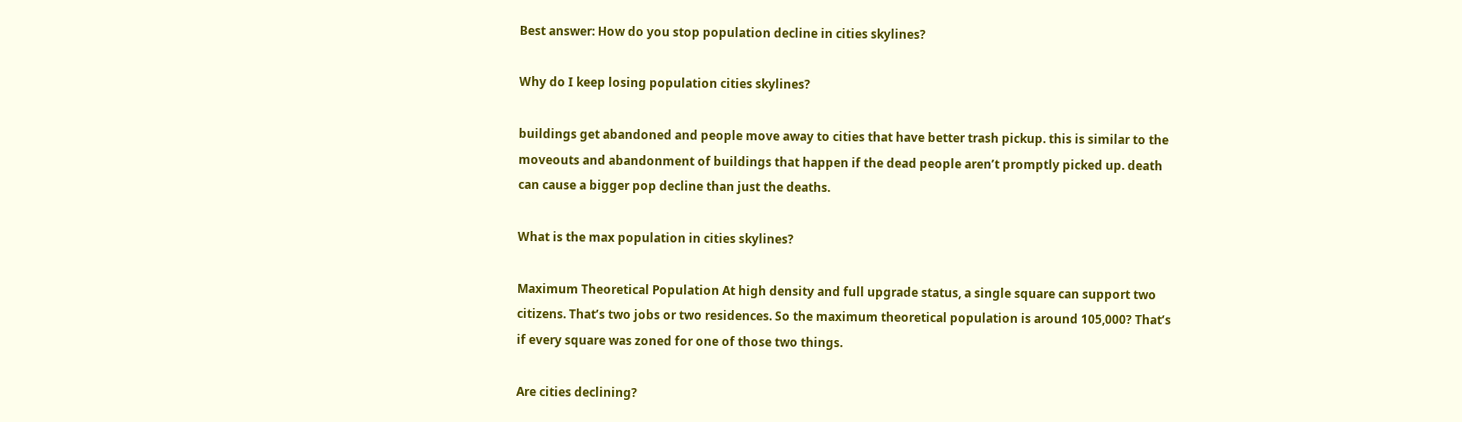Best answer: How do you stop population decline in cities skylines?

Why do I keep losing population cities skylines?

buildings get abandoned and people move away to cities that have better trash pickup. this is similar to the moveouts and abandonment of buildings that happen if the dead people aren’t promptly picked up. death can cause a bigger pop decline than just the deaths.

What is the max population in cities skylines?

Maximum Theoretical Population At high density and full upgrade status, a single square can support two citizens. That’s two jobs or two residences. So the maximum theoretical population is around 105,000? That’s if every square was zoned for one of those two things.

Are cities declining?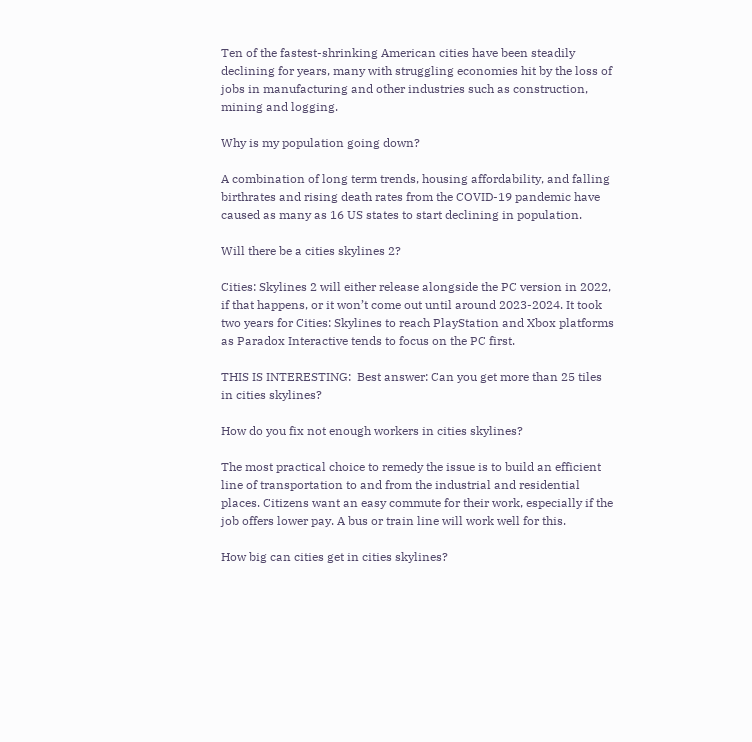Ten of the fastest-shrinking American cities have been steadily declining for years, many with struggling economies hit by the loss of jobs in manufacturing and other industries such as construction, mining and logging.

Why is my population going down?

A combination of long term trends, housing affordability, and falling birthrates and rising death rates from the COVID-19 pandemic have caused as many as 16 US states to start declining in population.

Will there be a cities skylines 2?

Cities: Skylines 2 will either release alongside the PC version in 2022, if that happens, or it won’t come out until around 2023-2024. It took two years for Cities: Skylines to reach PlayStation and Xbox platforms as Paradox Interactive tends to focus on the PC first.

THIS IS INTERESTING:  Best answer: Can you get more than 25 tiles in cities skylines?

How do you fix not enough workers in cities skylines?

The most practical choice to remedy the issue is to build an efficient line of transportation to and from the industrial and residential places. Citizens want an easy commute for their work, especially if the job offers lower pay. A bus or train line will work well for this.

How big can cities get in cities skylines?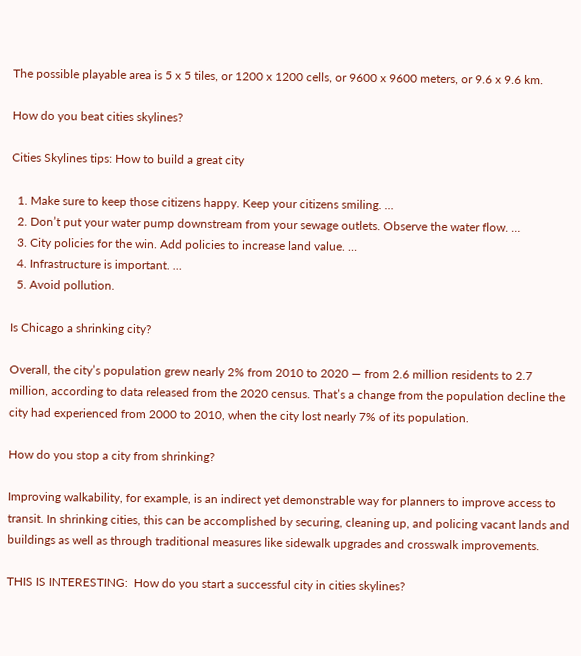The possible playable area is 5 x 5 tiles, or 1200 x 1200 cells, or 9600 x 9600 meters, or 9.6 x 9.6 km.

How do you beat cities skylines?

Cities Skylines tips: How to build a great city

  1. Make sure to keep those citizens happy. Keep your citizens smiling. …
  2. Don’t put your water pump downstream from your sewage outlets. Observe the water flow. …
  3. City policies for the win. Add policies to increase land value. …
  4. Infrastructure is important. …
  5. Avoid pollution.

Is Chicago a shrinking city?

Overall, the city’s population grew nearly 2% from 2010 to 2020 — from 2.6 million residents to 2.7 million, according to data released from the 2020 census. That’s a change from the population decline the city had experienced from 2000 to 2010, when the city lost nearly 7% of its population.

How do you stop a city from shrinking?

Improving walkability, for example, is an indirect yet demonstrable way for planners to improve access to transit. In shrinking cities, this can be accomplished by securing, cleaning up, and policing vacant lands and buildings as well as through traditional measures like sidewalk upgrades and crosswalk improvements.

THIS IS INTERESTING:  How do you start a successful city in cities skylines?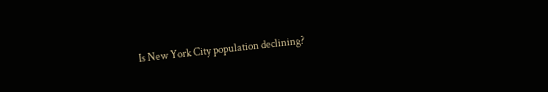Is New York City population declining?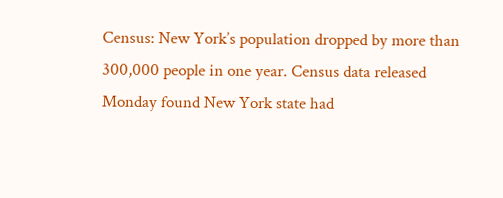Census: New York’s population dropped by more than 300,000 people in one year. Census data released Monday found New York state had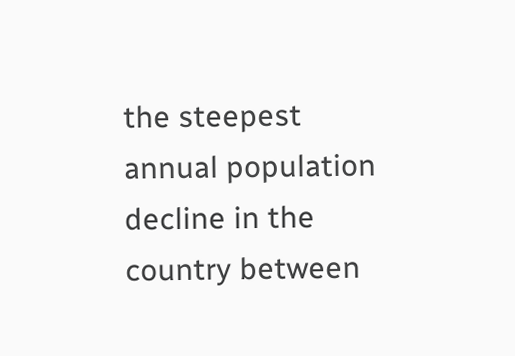the steepest annual population decline in the country between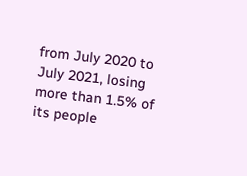from July 2020 to July 2021, losing more than 1.5% of its people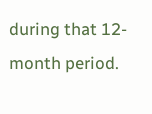during that 12-month period.